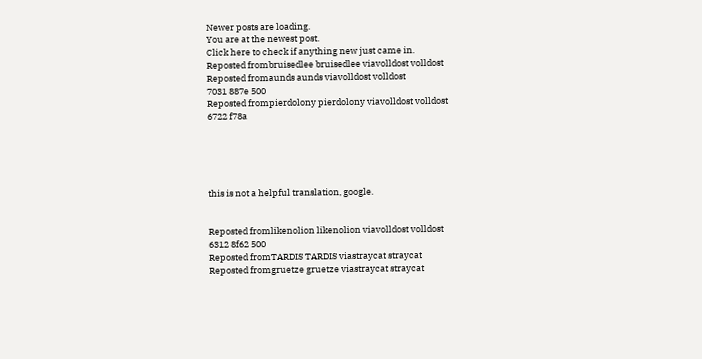Newer posts are loading.
You are at the newest post.
Click here to check if anything new just came in.
Reposted frombruisedlee bruisedlee viavolldost volldost
Reposted fromaunds aunds viavolldost volldost
7031 887e 500
Reposted frompierdolony pierdolony viavolldost volldost
6722 f78a





this is not a helpful translation, google.


Reposted fromlikenolion likenolion viavolldost volldost
6312 8f62 500
Reposted fromTARDIS TARDIS viastraycat straycat
Reposted fromgruetze gruetze viastraycat straycat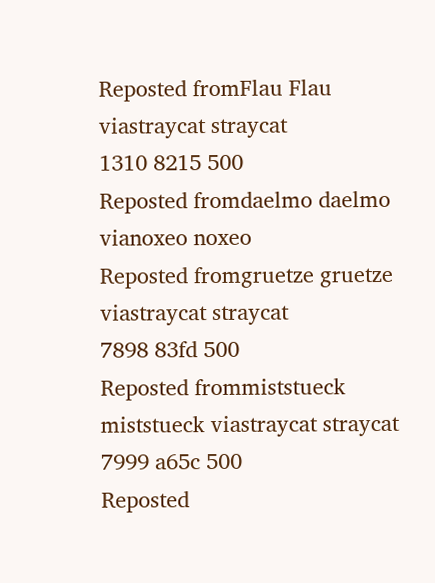Reposted fromFlau Flau viastraycat straycat
1310 8215 500
Reposted fromdaelmo daelmo vianoxeo noxeo
Reposted fromgruetze gruetze viastraycat straycat
7898 83fd 500
Reposted frommiststueck miststueck viastraycat straycat
7999 a65c 500
Reposted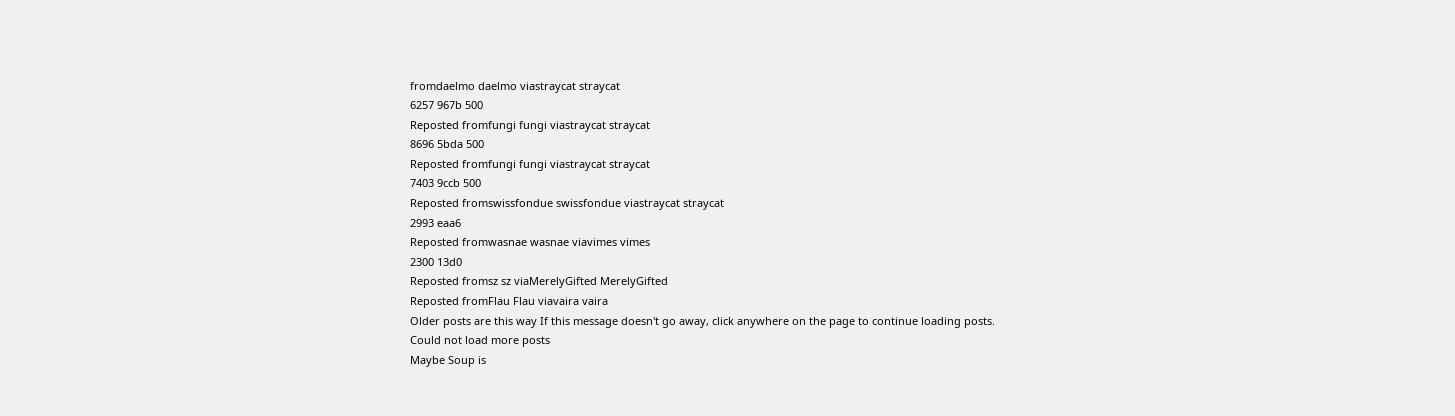fromdaelmo daelmo viastraycat straycat
6257 967b 500
Reposted fromfungi fungi viastraycat straycat
8696 5bda 500
Reposted fromfungi fungi viastraycat straycat
7403 9ccb 500
Reposted fromswissfondue swissfondue viastraycat straycat
2993 eaa6
Reposted fromwasnae wasnae viavimes vimes
2300 13d0
Reposted fromsz sz viaMerelyGifted MerelyGifted
Reposted fromFlau Flau viavaira vaira
Older posts are this way If this message doesn't go away, click anywhere on the page to continue loading posts.
Could not load more posts
Maybe Soup is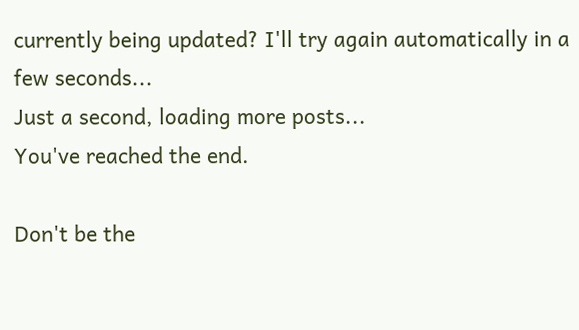currently being updated? I'll try again automatically in a few seconds...
Just a second, loading more posts...
You've reached the end.

Don't be the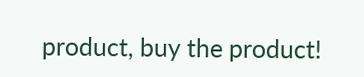product, buy the product!